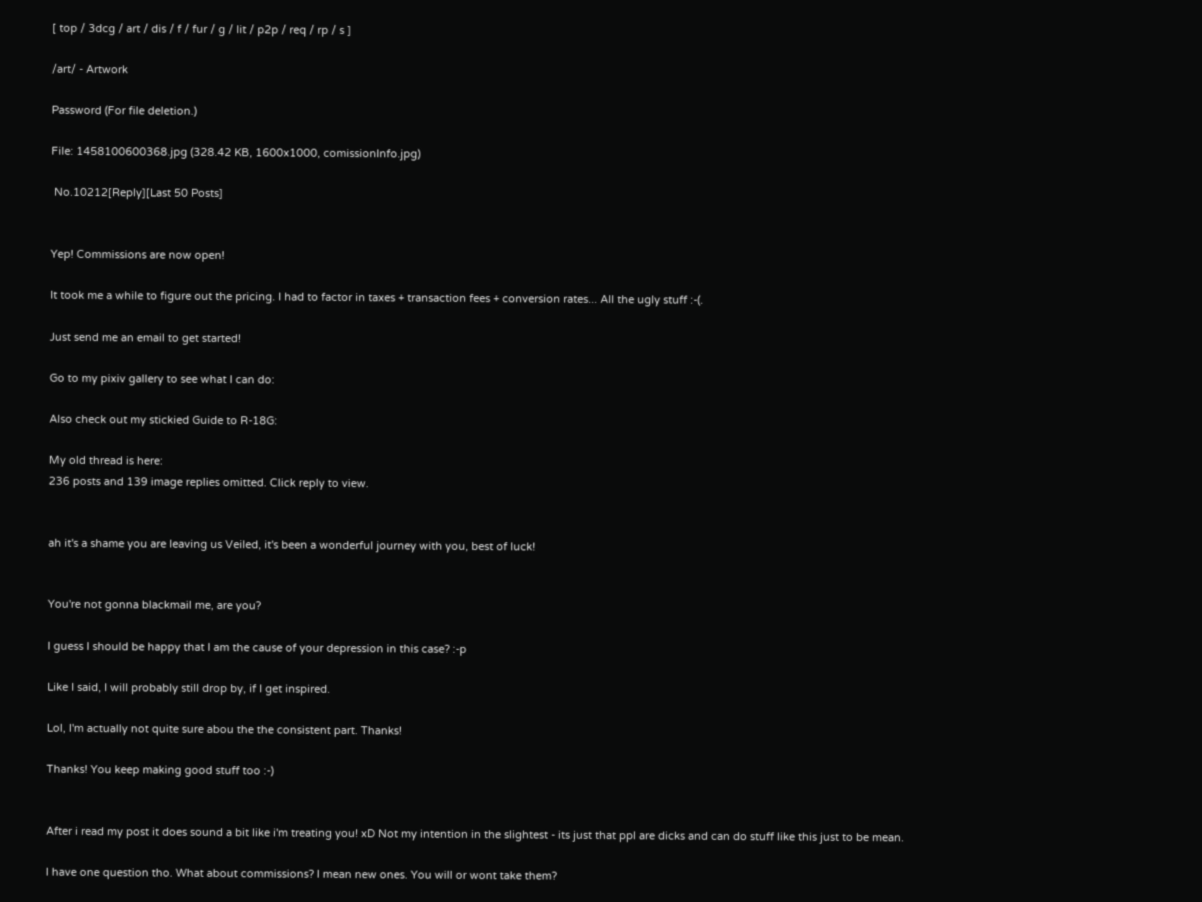[ top / 3dcg / art / dis / f / fur / g / lit / p2p / req / rp / s ]

/art/ - Artwork

Password (For file deletion.)

File: 1458100600368.jpg (328.42 KB, 1600x1000, comissionInfo.jpg)

 No.10212[Reply][Last 50 Posts]


Yep! Commissions are now open!

It took me a while to figure out the pricing. I had to factor in taxes + transaction fees + conversion rates... All the ugly stuff :-(.

Just send me an email to get started!

Go to my pixiv gallery to see what I can do:

Also check out my stickied Guide to R-18G:

My old thread is here:
236 posts and 139 image replies omitted. Click reply to view.


ah it's a shame you are leaving us Veiled, it's been a wonderful journey with you, best of luck!


You're not gonna blackmail me, are you?

I guess I should be happy that I am the cause of your depression in this case? :-p

Like I said, I will probably still drop by, if I get inspired.

Lol, I'm actually not quite sure abou the the consistent part. Thanks!

Thanks! You keep making good stuff too :-)


After i read my post it does sound a bit like i'm treating you! xD Not my intention in the slightest - its just that ppl are dicks and can do stuff like this just to be mean.

I have one question tho. What about commissions? I mean new ones. You will or wont take them?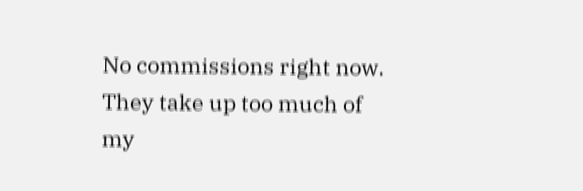No commissions right now. They take up too much of my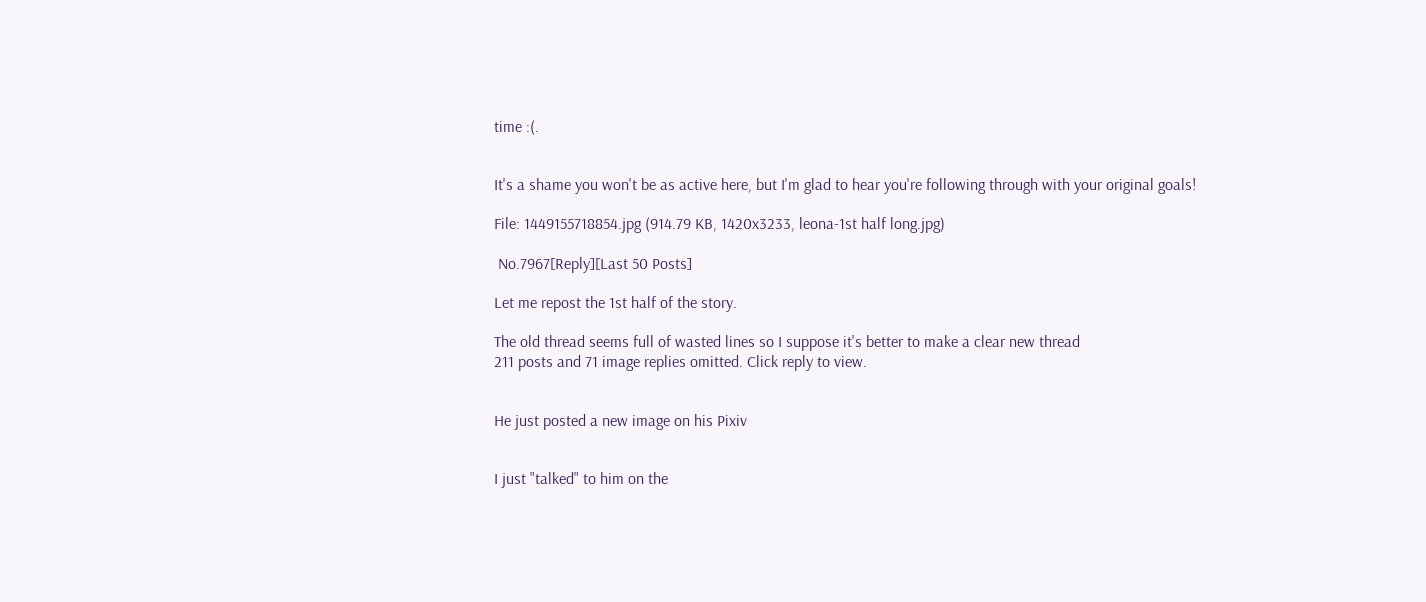time :(.


It's a shame you won't be as active here, but I'm glad to hear you're following through with your original goals!

File: 1449155718854.jpg (914.79 KB, 1420x3233, leona-1st half long.jpg)

 No.7967[Reply][Last 50 Posts]

Let me repost the 1st half of the story.

The old thread seems full of wasted lines so I suppose it's better to make a clear new thread
211 posts and 71 image replies omitted. Click reply to view.


He just posted a new image on his Pixiv


I just "talked" to him on the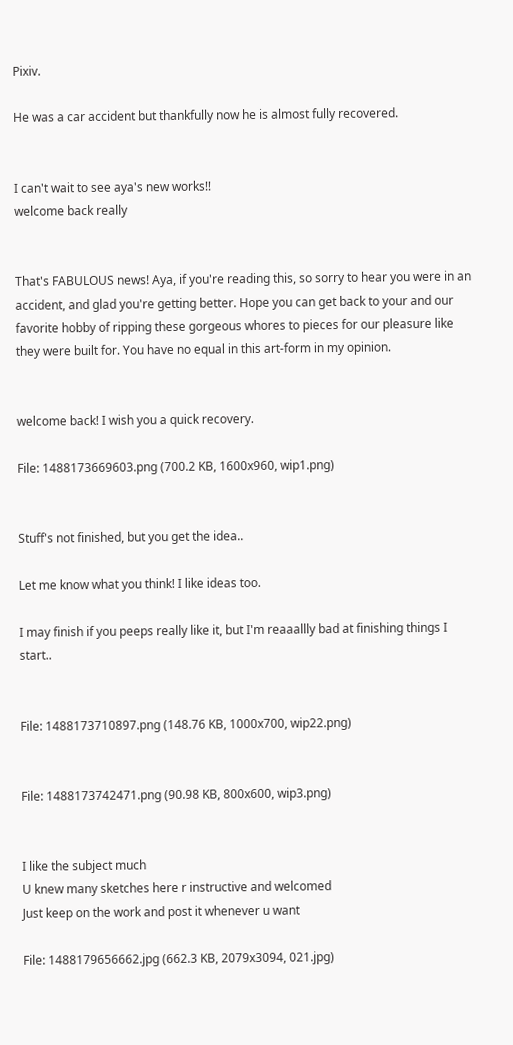Pixiv.

He was a car accident but thankfully now he is almost fully recovered.


I can't wait to see aya's new works!!
welcome back really


That's FABULOUS news! Aya, if you're reading this, so sorry to hear you were in an accident, and glad you're getting better. Hope you can get back to your and our favorite hobby of ripping these gorgeous whores to pieces for our pleasure like they were built for. You have no equal in this art-form in my opinion.


welcome back! I wish you a quick recovery.

File: 1488173669603.png (700.2 KB, 1600x960, wip1.png)


Stuff's not finished, but you get the idea..

Let me know what you think! I like ideas too.

I may finish if you peeps really like it, but I'm reaaallly bad at finishing things I start..


File: 1488173710897.png (148.76 KB, 1000x700, wip22.png)


File: 1488173742471.png (90.98 KB, 800x600, wip3.png)


I like the subject much
U knew many sketches here r instructive and welcomed
Just keep on the work and post it whenever u want

File: 1488179656662.jpg (662.3 KB, 2079x3094, 021.jpg)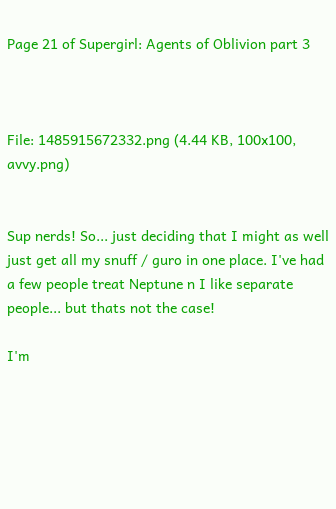Page 21 of Supergirl: Agents of Oblivion part 3



File: 1485915672332.png (4.44 KB, 100x100, avvy.png)


Sup nerds! So... just deciding that I might as well just get all my snuff / guro in one place. I've had a few people treat Neptune n I like separate people... but thats not the case!

I'm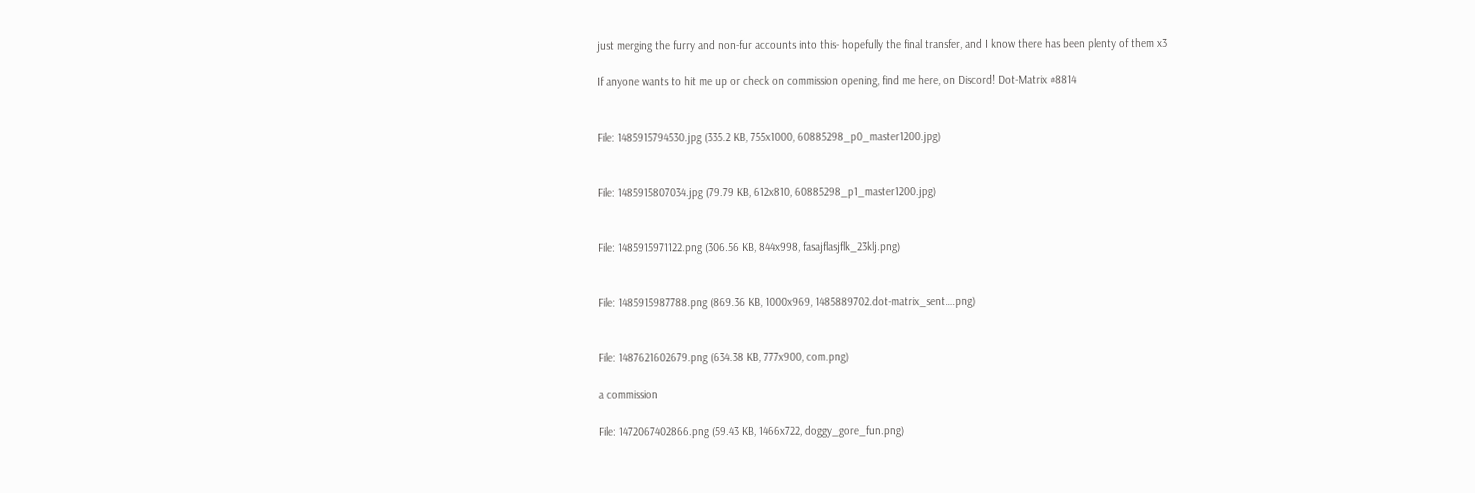just merging the furry and non-fur accounts into this- hopefully the final transfer, and I know there has been plenty of them x3

If anyone wants to hit me up or check on commission opening, find me here, on Discord! Dot-Matrix #8814


File: 1485915794530.jpg (335.2 KB, 755x1000, 60885298_p0_master1200.jpg)


File: 1485915807034.jpg (79.79 KB, 612x810, 60885298_p1_master1200.jpg)


File: 1485915971122.png (306.56 KB, 844x998, fasajflasjflk_23klj.png)


File: 1485915987788.png (869.36 KB, 1000x969, 1485889702.dot-matrix_sent….png)


File: 1487621602679.png (634.38 KB, 777x900, com.png)

a commission

File: 1472067402866.png (59.43 KB, 1466x722, doggy_gore_fun.png)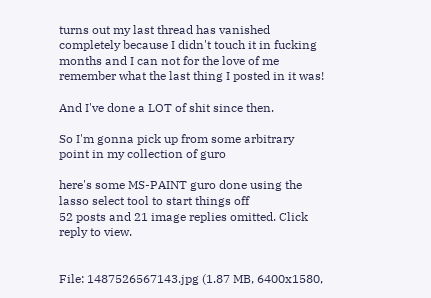turns out my last thread has vanished completely because I didn't touch it in fucking months and I can not for the love of me remember what the last thing I posted in it was!

And I've done a LOT of shit since then.

So I'm gonna pick up from some arbitrary point in my collection of guro

here's some MS-PAINT guro done using the lasso select tool to start things off
52 posts and 21 image replies omitted. Click reply to view.


File: 1487526567143.jpg (1.87 MB, 6400x1580,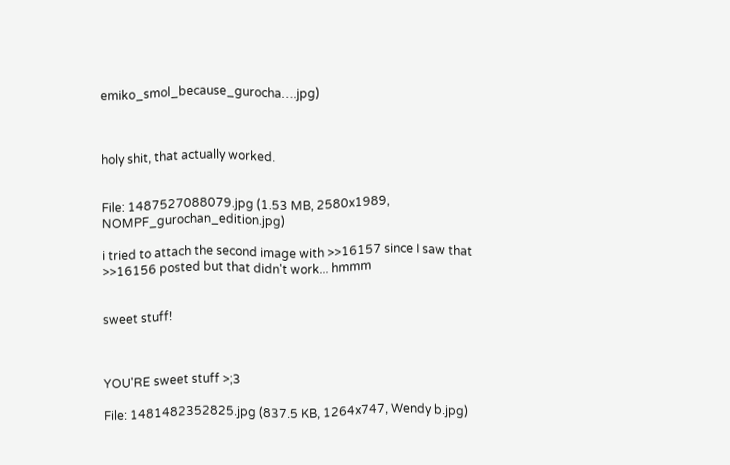emiko_smol_because_gurocha….jpg)



holy shit, that actually worked.


File: 1487527088079.jpg (1.53 MB, 2580x1989, NOMPF_gurochan_edition.jpg)

i tried to attach the second image with >>16157 since I saw that >>16156 posted but that didn't work... hmmm


sweet stuff!



YOU'RE sweet stuff >;3

File: 1481482352825.jpg (837.5 KB, 1264x747, Wendy b.jpg)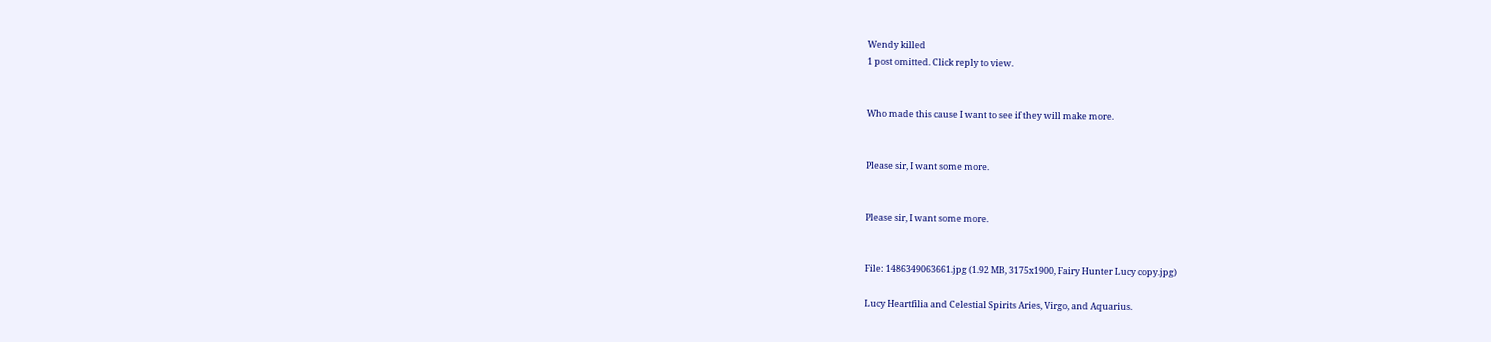Wendy killed
1 post omitted. Click reply to view.


Who made this cause I want to see if they will make more.


Please sir, I want some more.


Please sir, I want some more.


File: 1486349063661.jpg (1.92 MB, 3175x1900, Fairy Hunter Lucy copy.jpg)

Lucy Heartfilia and Celestial Spirits Aries, Virgo, and Aquarius.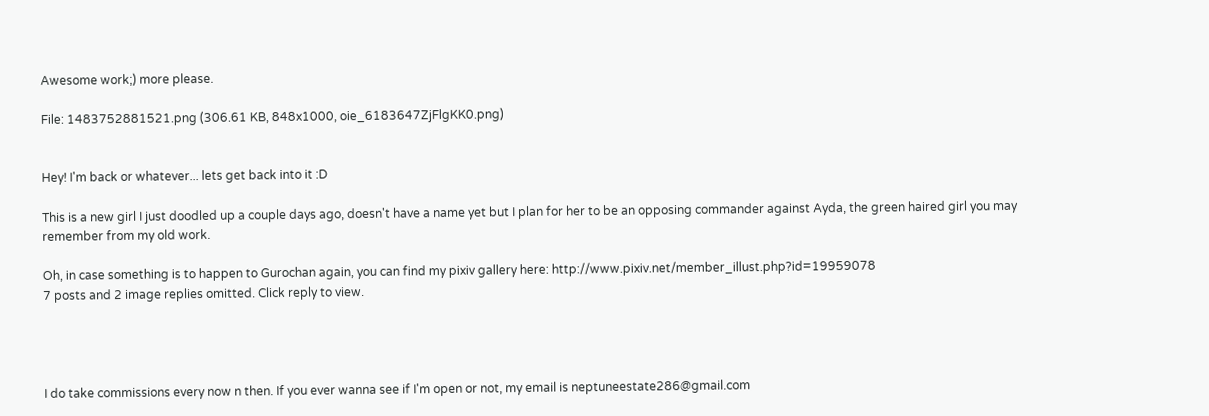Awesome work;) more please.

File: 1483752881521.png (306.61 KB, 848x1000, oie_6183647ZjFlgKK0.png)


Hey! I'm back or whatever... lets get back into it :D

This is a new girl I just doodled up a couple days ago, doesn't have a name yet but I plan for her to be an opposing commander against Ayda, the green haired girl you may remember from my old work.

Oh, in case something is to happen to Gurochan again, you can find my pixiv gallery here: http://www.pixiv.net/member_illust.php?id=19959078
7 posts and 2 image replies omitted. Click reply to view.




I do take commissions every now n then. If you ever wanna see if I'm open or not, my email is neptuneestate286@gmail.com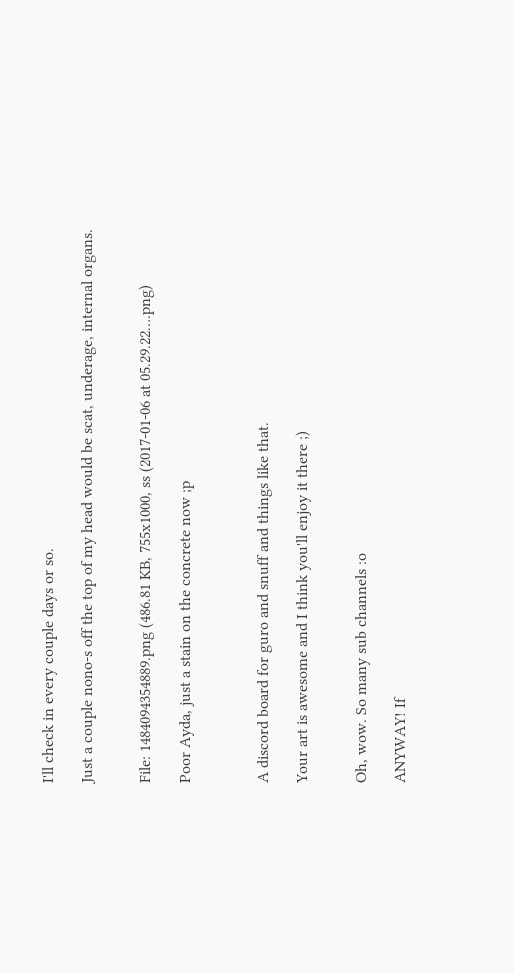I'll check in every couple days or so.

Just a couple nono-s off the top of my head would be scat, underage, internal organs.


File: 1484094354889.png (486.81 KB, 755x1000, ss (2017-01-06 at 05.29.22….png)

Poor Ayda, just a stain on the concrete now ;p



A discord board for guro and snuff and things like that.

Your art is awesome and I think you'll enjoy it there ;)


Oh, wow. So many sub channels :o

ANYWAY! If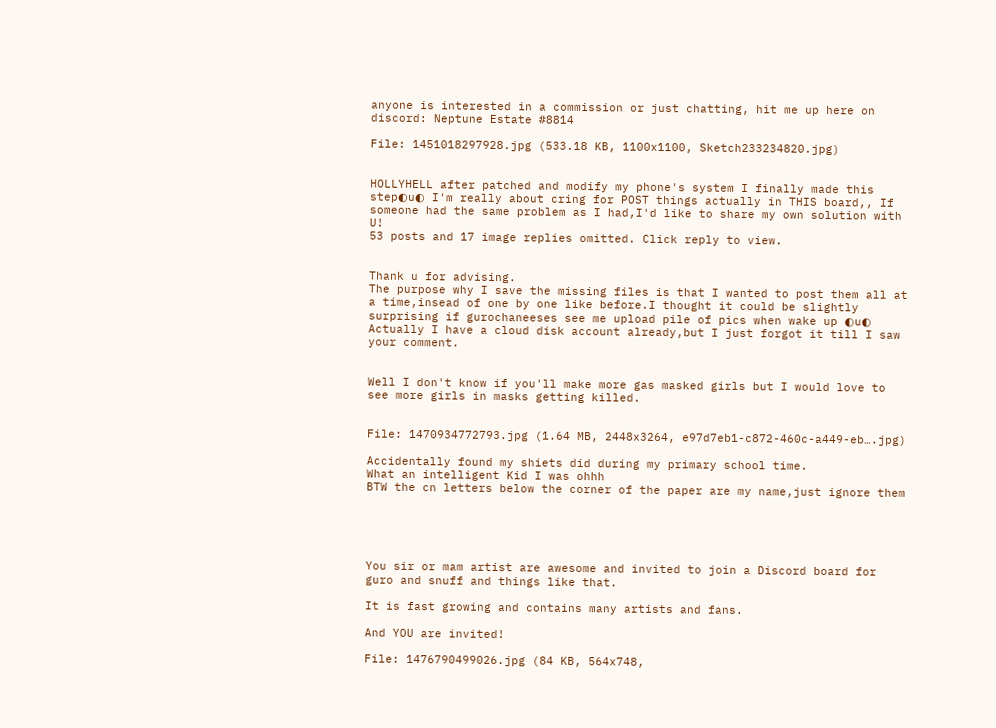anyone is interested in a commission or just chatting, hit me up here on discord: Neptune Estate #8814

File: 1451018297928.jpg (533.18 KB, 1100x1100, Sketch233234820.jpg)


HOLLYHELL after patched and modify my phone's system I finally made this step◐u◐ I'm really about cring for POST things actually in THIS board,, If someone had the same problem as I had,I'd like to share my own solution with U!
53 posts and 17 image replies omitted. Click reply to view.


Thank u for advising.
The purpose why I save the missing files is that I wanted to post them all at a time,insead of one by one like before.I thought it could be slightly surprising if gurochaneeses see me upload pile of pics when wake up ◐u◐
Actually I have a cloud disk account already,but I just forgot it till I saw your comment.


Well I don't know if you'll make more gas masked girls but I would love to see more girls in masks getting killed.


File: 1470934772793.jpg (1.64 MB, 2448x3264, e97d7eb1-c872-460c-a449-eb….jpg)

Accidentally found my shiets did during my primary school time.
What an intelligent Kid I was ohhh
BTW the cn letters below the corner of the paper are my name,just ignore them





You sir or mam artist are awesome and invited to join a Discord board for guro and snuff and things like that.

It is fast growing and contains many artists and fans.

And YOU are invited!

File: 1476790499026.jpg (84 KB, 564x748,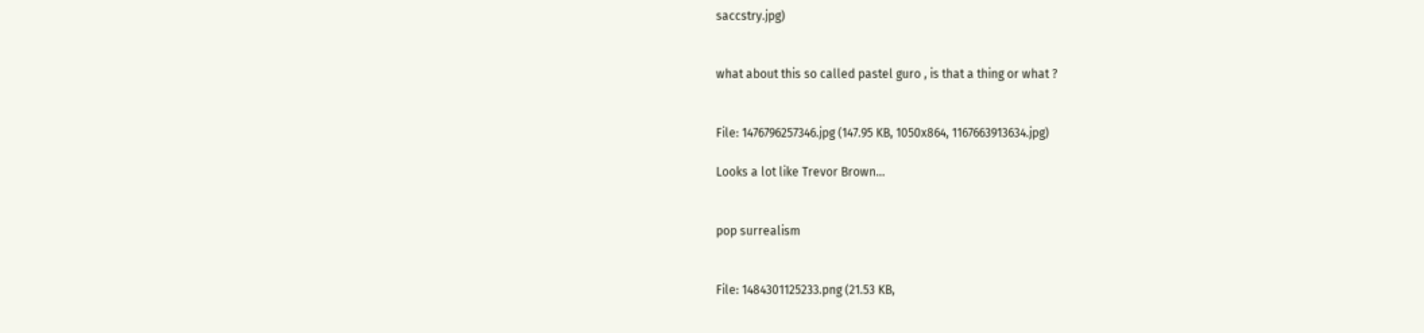saccstry.jpg)


what about this so called pastel guro , is that a thing or what ?


File: 1476796257346.jpg (147.95 KB, 1050x864, 1167663913634.jpg)

Looks a lot like Trevor Brown...


pop surrealism


File: 1484301125233.png (21.53 KB,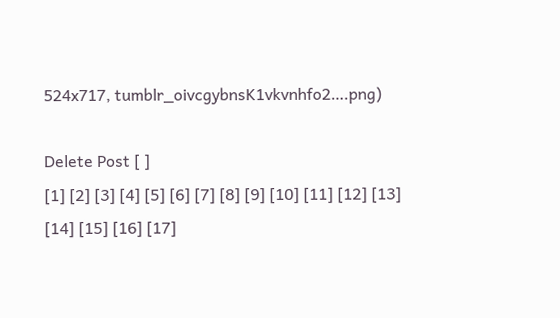524x717, tumblr_oivcgybnsK1vkvnhfo2….png)

Delete Post [ ]
[1] [2] [3] [4] [5] [6] [7] [8] [9] [10] [11] [12] [13] [14] [15] [16] [17]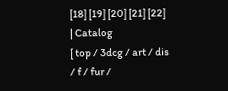[18] [19] [20] [21] [22]
| Catalog
[ top / 3dcg / art / dis / f / fur /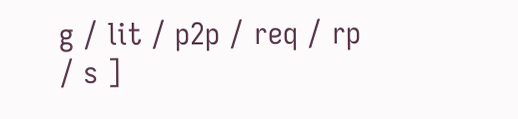g / lit / p2p / req / rp / s ]